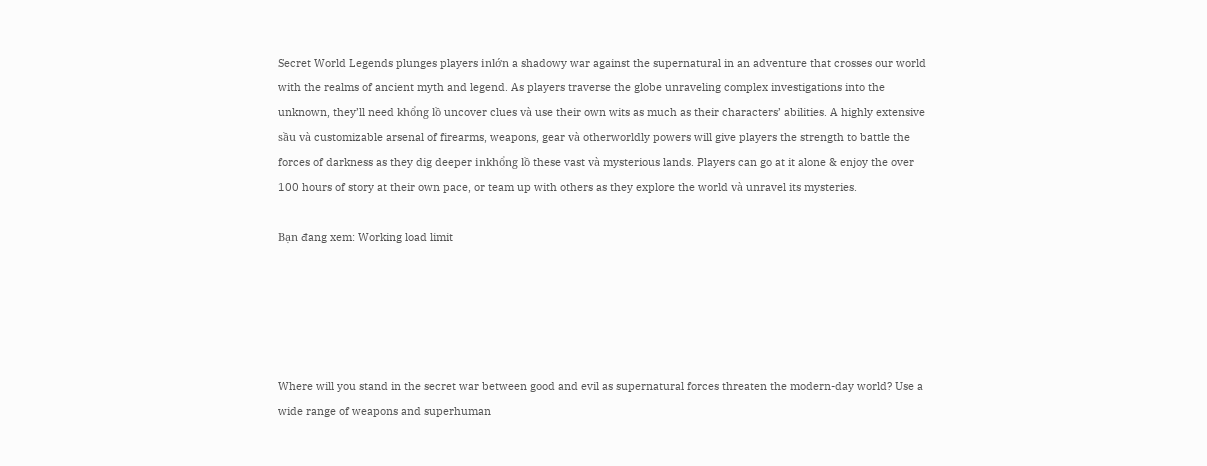Secret World Legends plunges players inlớn a shadowy war against the supernatural in an adventure that crosses our world with the realms of ancient myth and legend. As players traverse the globe unraveling complex investigations into the unknown, they’ll need khổng lồ uncover clues và use their own wits as much as their characters’ abilities. A highly extensive sầu và customizable arsenal of firearms, weapons, gear và otherworldly powers will give players the strength to battle the forces of darkness as they dig deeper inkhổng lồ these vast và mysterious lands. Players can go at it alone & enjoy the over 100 hours of story at their own pace, or team up with others as they explore the world và unravel its mysteries.

Bạn đang xem: Working load limit





Where will you stand in the secret war between good and evil as supernatural forces threaten the modern-day world? Use a wide range of weapons and superhuman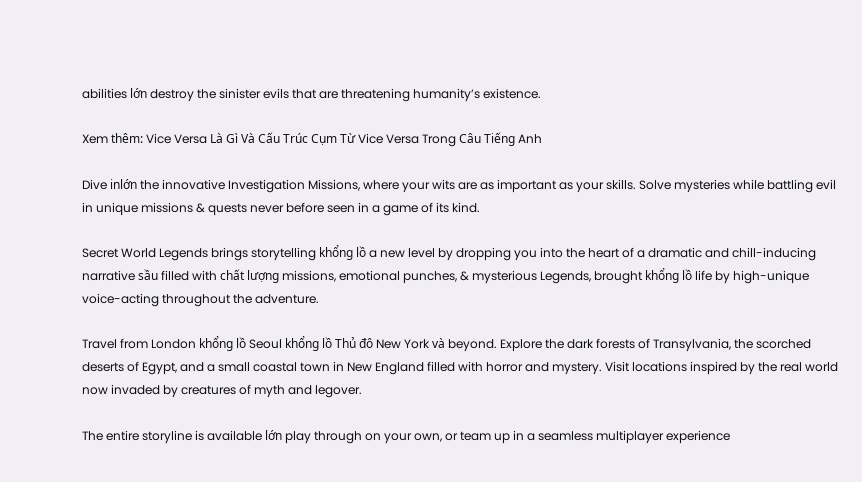abilities lớn destroy the sinister evils that are threatening humanity’s existence.

Xem thêm: Vice Versa Là Gì Và Cấu Trúc Cụm Từ Vice Versa Trong Câu Tiếng Anh

Dive inlớn the innovative Investigation Missions, where your wits are as important as your skills. Solve mysteries while battling evil in unique missions & quests never before seen in a game of its kind.

Secret World Legends brings storytelling khổng lồ a new level by dropping you into the heart of a dramatic and chill-inducing narrative sầu filled with chất lượng missions, emotional punches, & mysterious Legends, brought khổng lồ life by high-unique voice-acting throughout the adventure.

Travel from London khổng lồ Seoul khổng lồ Thủ đô New York và beyond. Explore the dark forests of Transylvania, the scorched deserts of Egypt, and a small coastal town in New England filled with horror and mystery. Visit locations inspired by the real world now invaded by creatures of myth and legover.

The entire storyline is available lớn play through on your own, or team up in a seamless multiplayer experience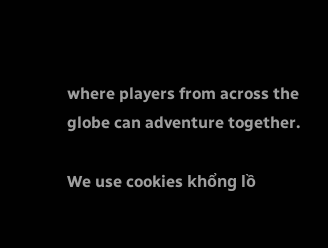where players from across the globe can adventure together.

We use cookies khổng lồ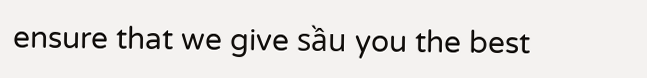ensure that we give sầu you the best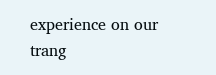experience on our trang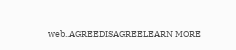web..AGREEDISAGREELEARN MORE